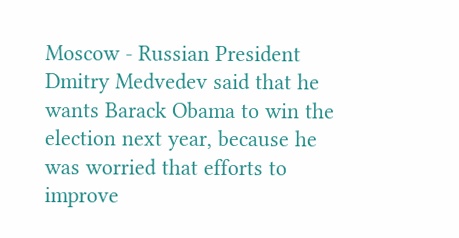Moscow - Russian President Dmitry Medvedev said that he wants Barack Obama to win the election next year, because he was worried that efforts to improve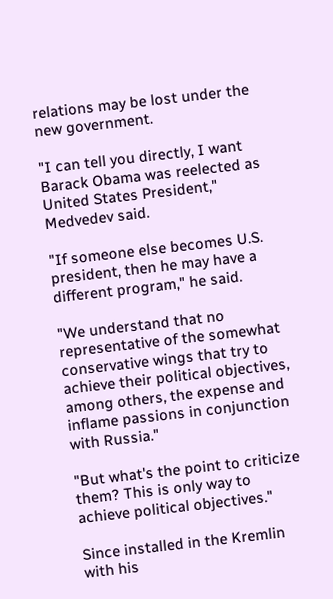relations may be lost under the new government.

"I can tell you directly, I want Barack Obama was reelected as United States President," Medvedev said.

"If someone else becomes U.S. president, then he may have a different program," he said.

"We understand that no representative of the somewhat conservative wings that try to achieve their political objectives, among others, the expense and inflame passions in conjunction with Russia."

"But what's the point to criticize them? This is only way to achieve political objectives."

Since installed in the Kremlin with his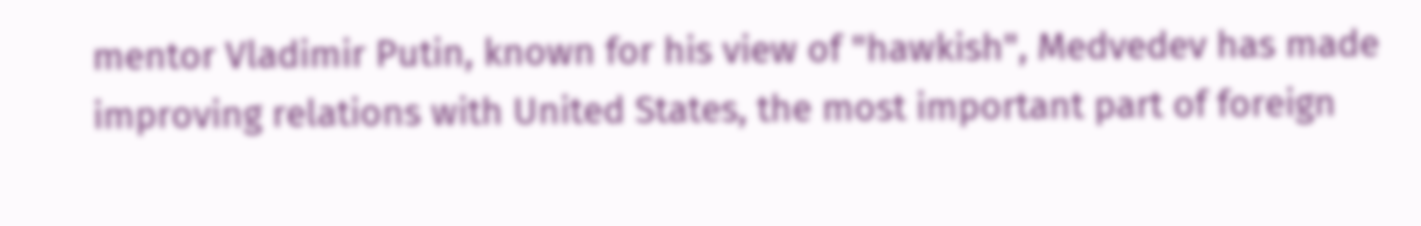mentor Vladimir Putin, known for his view of "hawkish", Medvedev has made improving relations with United States, the most important part of foreign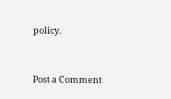policy.


Post a Comment